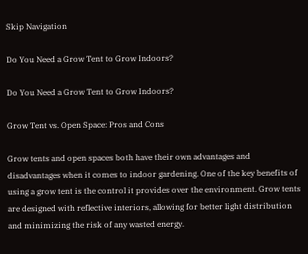Skip Navigation

Do You Need a Grow Tent to Grow Indoors?

Do You Need a Grow Tent to Grow Indoors?

Grow Tent vs. Open Space: Pros and Cons

Grow tents and open spaces both have their own advantages and disadvantages when it comes to indoor gardening. One of the key benefits of using a grow tent is the control it provides over the environment. Grow tents are designed with reflective interiors, allowing for better light distribution and minimizing the risk of any wasted energy.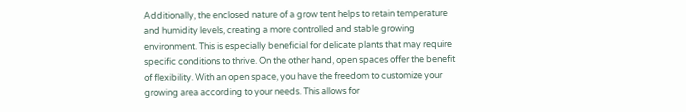Additionally, the enclosed nature of a grow tent helps to retain temperature and humidity levels, creating a more controlled and stable growing environment. This is especially beneficial for delicate plants that may require specific conditions to thrive. On the other hand, open spaces offer the benefit of flexibility. With an open space, you have the freedom to customize your growing area according to your needs. This allows for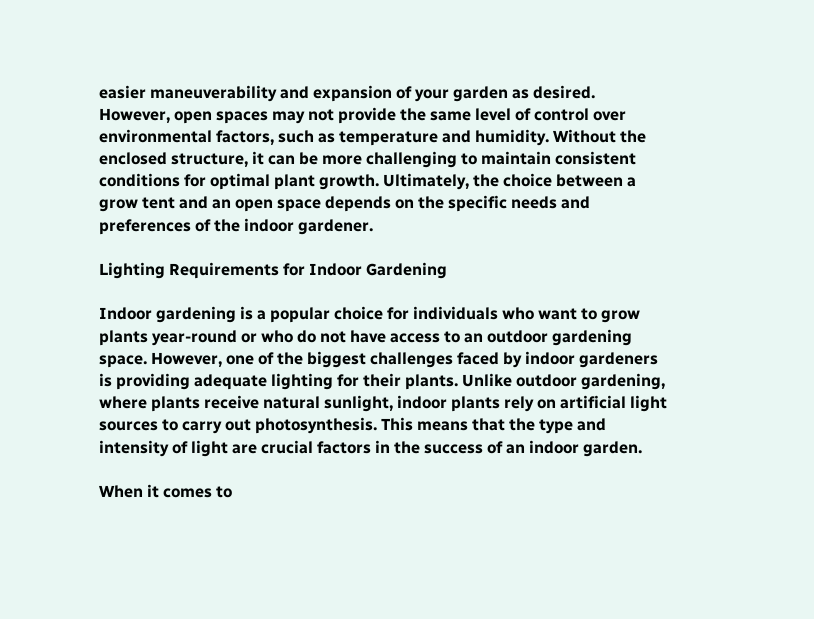easier maneuverability and expansion of your garden as desired. However, open spaces may not provide the same level of control over environmental factors, such as temperature and humidity. Without the enclosed structure, it can be more challenging to maintain consistent conditions for optimal plant growth. Ultimately, the choice between a grow tent and an open space depends on the specific needs and preferences of the indoor gardener.

Lighting Requirements for Indoor Gardening

Indoor gardening is a popular choice for individuals who want to grow plants year-round or who do not have access to an outdoor gardening space. However, one of the biggest challenges faced by indoor gardeners is providing adequate lighting for their plants. Unlike outdoor gardening, where plants receive natural sunlight, indoor plants rely on artificial light sources to carry out photosynthesis. This means that the type and intensity of light are crucial factors in the success of an indoor garden.

When it comes to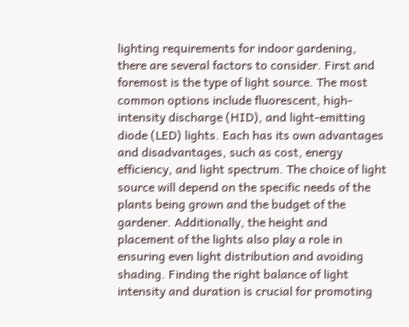lighting requirements for indoor gardening, there are several factors to consider. First and foremost is the type of light source. The most common options include fluorescent, high-intensity discharge (HID), and light-emitting diode (LED) lights. Each has its own advantages and disadvantages, such as cost, energy efficiency, and light spectrum. The choice of light source will depend on the specific needs of the plants being grown and the budget of the gardener. Additionally, the height and placement of the lights also play a role in ensuring even light distribution and avoiding shading. Finding the right balance of light intensity and duration is crucial for promoting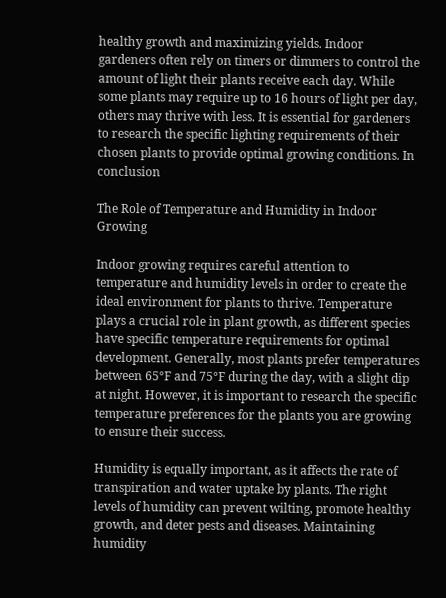healthy growth and maximizing yields. Indoor gardeners often rely on timers or dimmers to control the amount of light their plants receive each day. While some plants may require up to 16 hours of light per day, others may thrive with less. It is essential for gardeners to research the specific lighting requirements of their chosen plants to provide optimal growing conditions. In conclusion

The Role of Temperature and Humidity in Indoor Growing

Indoor growing requires careful attention to temperature and humidity levels in order to create the ideal environment for plants to thrive. Temperature plays a crucial role in plant growth, as different species have specific temperature requirements for optimal development. Generally, most plants prefer temperatures between 65°F and 75°F during the day, with a slight dip at night. However, it is important to research the specific temperature preferences for the plants you are growing to ensure their success.

Humidity is equally important, as it affects the rate of transpiration and water uptake by plants. The right levels of humidity can prevent wilting, promote healthy growth, and deter pests and diseases. Maintaining humidity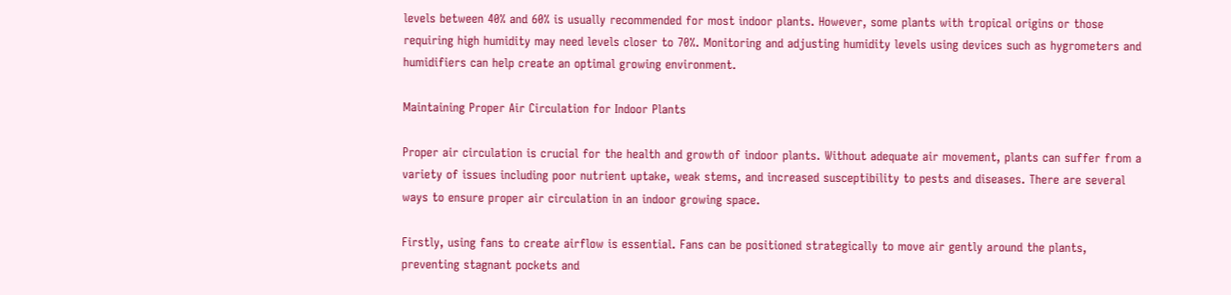levels between 40% and 60% is usually recommended for most indoor plants. However, some plants with tropical origins or those requiring high humidity may need levels closer to 70%. Monitoring and adjusting humidity levels using devices such as hygrometers and humidifiers can help create an optimal growing environment.

Maintaining Proper Air Circulation for Indoor Plants

Proper air circulation is crucial for the health and growth of indoor plants. Without adequate air movement, plants can suffer from a variety of issues including poor nutrient uptake, weak stems, and increased susceptibility to pests and diseases. There are several ways to ensure proper air circulation in an indoor growing space.

Firstly, using fans to create airflow is essential. Fans can be positioned strategically to move air gently around the plants, preventing stagnant pockets and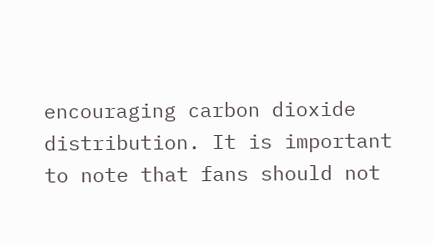encouraging carbon dioxide distribution. It is important to note that fans should not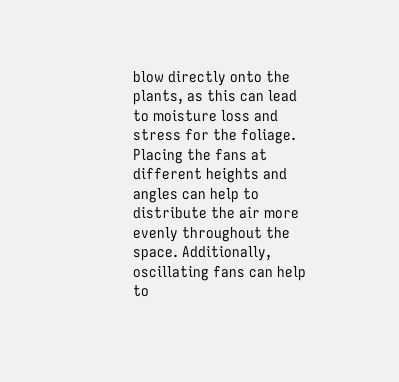blow directly onto the plants, as this can lead to moisture loss and stress for the foliage. Placing the fans at different heights and angles can help to distribute the air more evenly throughout the space. Additionally, oscillating fans can help to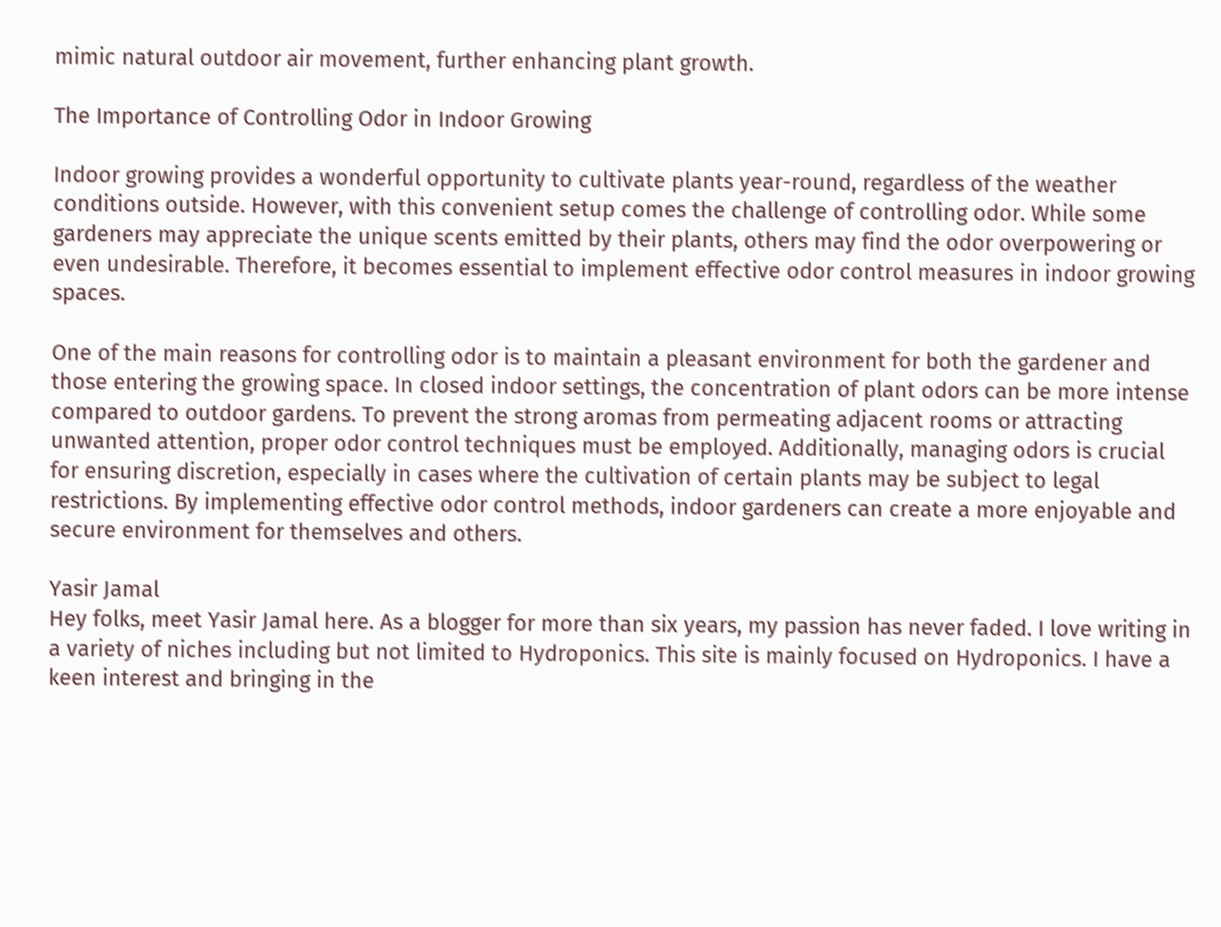mimic natural outdoor air movement, further enhancing plant growth.

The Importance of Controlling Odor in Indoor Growing

Indoor growing provides a wonderful opportunity to cultivate plants year-round, regardless of the weather conditions outside. However, with this convenient setup comes the challenge of controlling odor. While some gardeners may appreciate the unique scents emitted by their plants, others may find the odor overpowering or even undesirable. Therefore, it becomes essential to implement effective odor control measures in indoor growing spaces.

One of the main reasons for controlling odor is to maintain a pleasant environment for both the gardener and those entering the growing space. In closed indoor settings, the concentration of plant odors can be more intense compared to outdoor gardens. To prevent the strong aromas from permeating adjacent rooms or attracting unwanted attention, proper odor control techniques must be employed. Additionally, managing odors is crucial for ensuring discretion, especially in cases where the cultivation of certain plants may be subject to legal restrictions. By implementing effective odor control methods, indoor gardeners can create a more enjoyable and secure environment for themselves and others.

Yasir Jamal
Hey folks, meet Yasir Jamal here. As a blogger for more than six years, my passion has never faded. I love writing in a variety of niches including but not limited to Hydroponics. This site is mainly focused on Hydroponics. I have a keen interest and bringing in the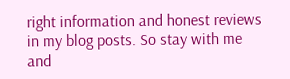right information and honest reviews in my blog posts. So stay with me and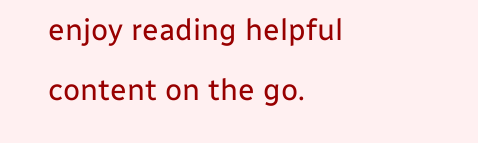enjoy reading helpful content on the go.